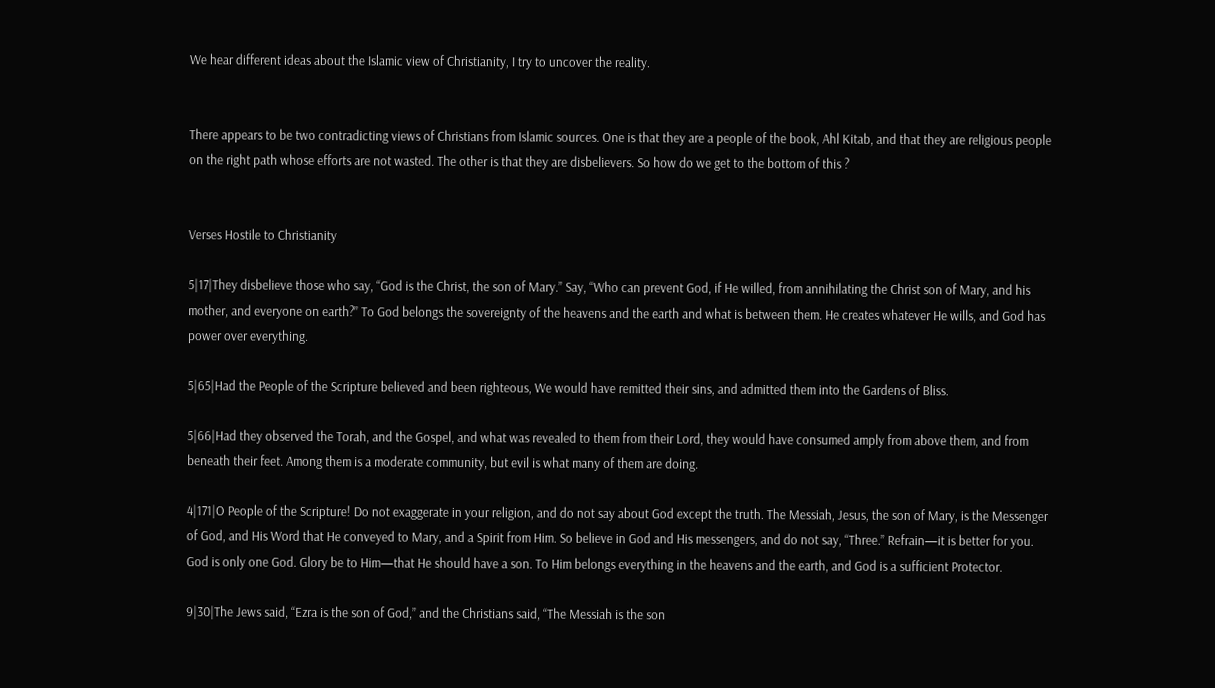We hear different ideas about the Islamic view of Christianity, I try to uncover the reality.


There appears to be two contradicting views of Christians from Islamic sources. One is that they are a people of the book, Ahl Kitab, and that they are religious people on the right path whose efforts are not wasted. The other is that they are disbelievers. So how do we get to the bottom of this ?


Verses Hostile to Christianity

5|17|They disbelieve those who say, “God is the Christ, the son of Mary.” Say, “Who can prevent God, if He willed, from annihilating the Christ son of Mary, and his mother, and everyone on earth?” To God belongs the sovereignty of the heavens and the earth and what is between them. He creates whatever He wills, and God has power over everything.

5|65|Had the People of the Scripture believed and been righteous, We would have remitted their sins, and admitted them into the Gardens of Bliss.

5|66|Had they observed the Torah, and the Gospel, and what was revealed to them from their Lord, they would have consumed amply from above them, and from beneath their feet. Among them is a moderate community, but evil is what many of them are doing.

4|171|O People of the Scripture! Do not exaggerate in your religion, and do not say about God except the truth. The Messiah, Jesus, the son of Mary, is the Messenger of God, and His Word that He conveyed to Mary, and a Spirit from Him. So believe in God and His messengers, and do not say, “Three.” Refrain—it is better for you. God is only one God. Glory be to Him—that He should have a son. To Him belongs everything in the heavens and the earth, and God is a sufficient Protector.

9|30|The Jews said, “Ezra is the son of God,” and the Christians said, “The Messiah is the son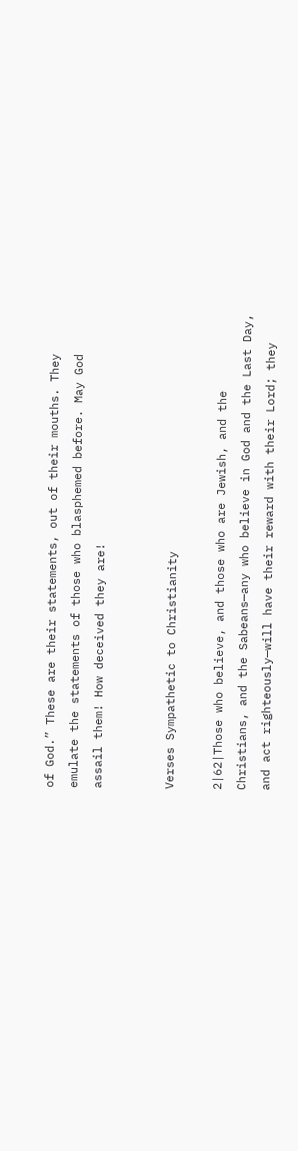of God.” These are their statements, out of their mouths. They emulate the statements of those who blasphemed before. May God assail them! How deceived they are!


Verses Sympathetic to Christianity

2|62|Those who believe, and those who are Jewish, and the Christians, and the Sabeans—any who believe in God and the Last Day, and act righteously—will have their reward with their Lord; they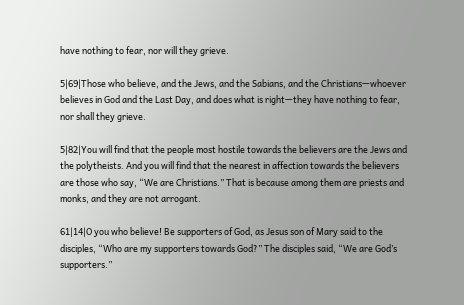have nothing to fear, nor will they grieve.

5|69|Those who believe, and the Jews, and the Sabians, and the Christians—whoever believes in God and the Last Day, and does what is right—they have nothing to fear, nor shall they grieve.

5|82|You will find that the people most hostile towards the believers are the Jews and the polytheists. And you will find that the nearest in affection towards the believers are those who say, “We are Christians.” That is because among them are priests and monks, and they are not arrogant.

61|14|O you who believe! Be supporters of God, as Jesus son of Mary said to the disciples, “Who are my supporters towards God?” The disciples said, “We are God’s supporters.”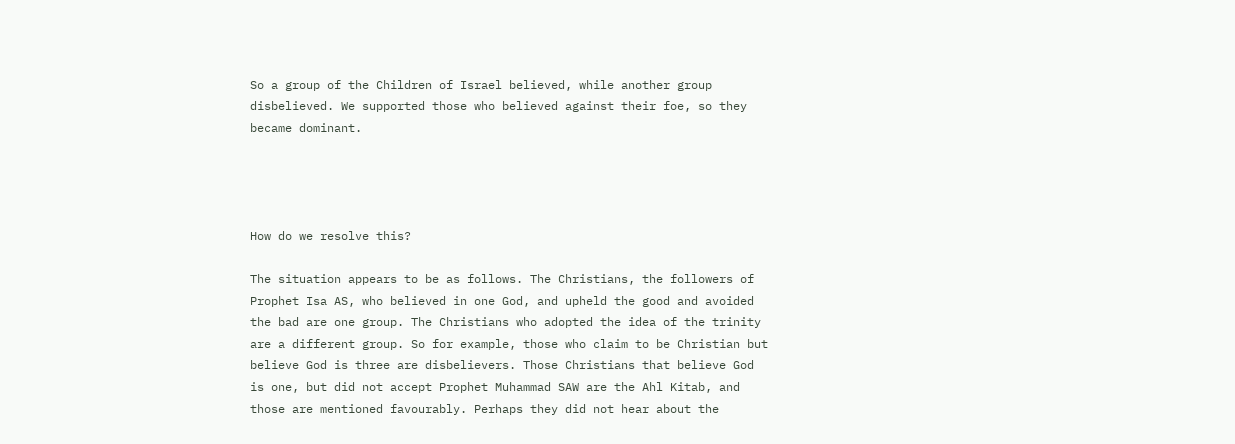So a group of the Children of Israel believed, while another group disbelieved. We supported those who believed against their foe, so they became dominant.




How do we resolve this?

The situation appears to be as follows. The Christians, the followers of Prophet Isa AS, who believed in one God, and upheld the good and avoided the bad are one group. The Christians who adopted the idea of the trinity are a different group. So for example, those who claim to be Christian but believe God is three are disbelievers. Those Christians that believe God is one, but did not accept Prophet Muhammad SAW are the Ahl Kitab, and those are mentioned favourably. Perhaps they did not hear about the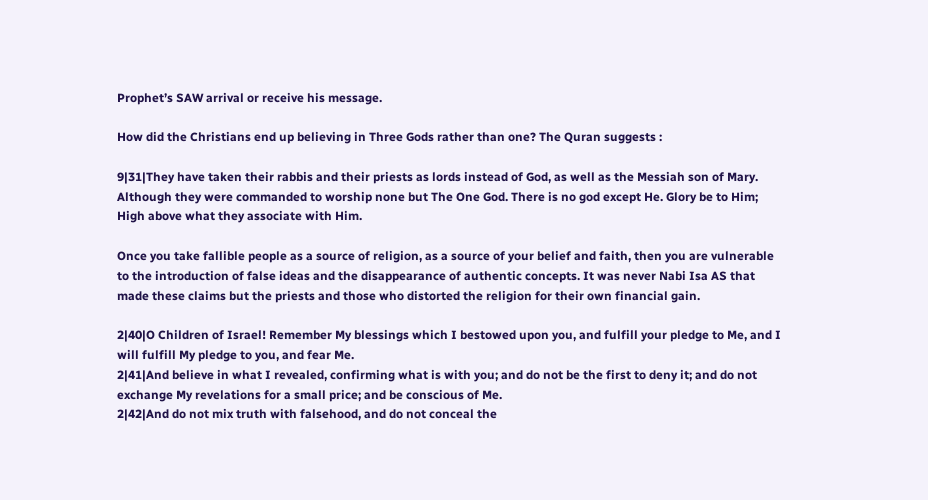Prophet’s SAW arrival or receive his message.

How did the Christians end up believing in Three Gods rather than one? The Quran suggests :

9|31|They have taken their rabbis and their priests as lords instead of God, as well as the Messiah son of Mary. Although they were commanded to worship none but The One God. There is no god except He. Glory be to Him; High above what they associate with Him.

Once you take fallible people as a source of religion, as a source of your belief and faith, then you are vulnerable to the introduction of false ideas and the disappearance of authentic concepts. It was never Nabi Isa AS that made these claims but the priests and those who distorted the religion for their own financial gain.

2|40|O Children of Israel! Remember My blessings which I bestowed upon you, and fulfill your pledge to Me, and I will fulfill My pledge to you, and fear Me.
2|41|And believe in what I revealed, confirming what is with you; and do not be the first to deny it; and do not exchange My revelations for a small price; and be conscious of Me.
2|42|And do not mix truth with falsehood, and do not conceal the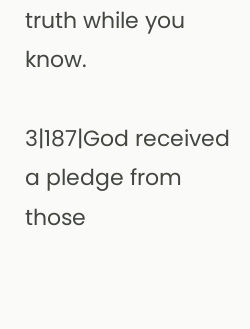truth while you know.

3|187|God received a pledge from those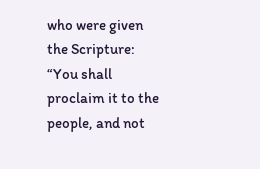who were given the Scripture: “You shall proclaim it to the people, and not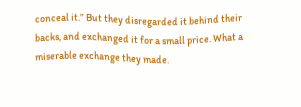conceal it.” But they disregarded it behind their backs, and exchanged it for a small price. What a miserable exchange they made.